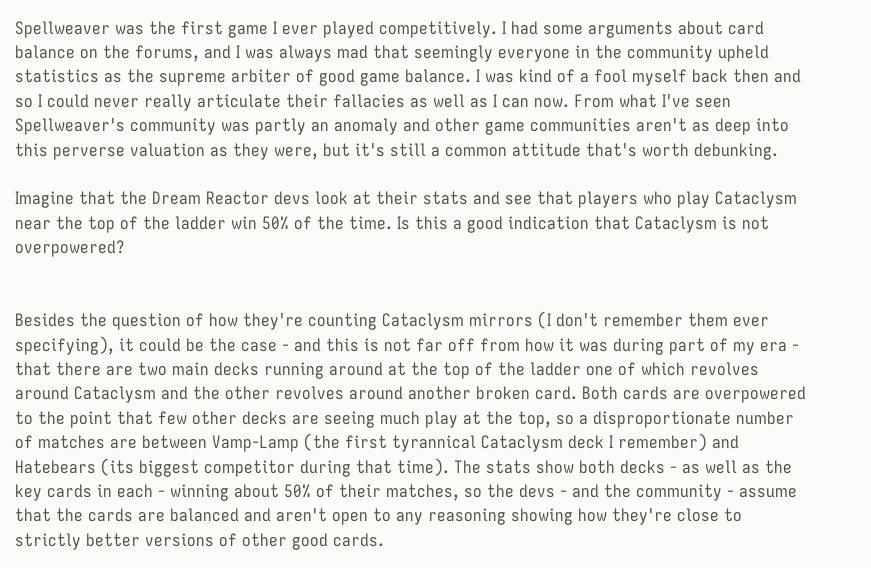Spellweaver was the first game I ever played competitively. I had some arguments about card balance on the forums, and I was always mad that seemingly everyone in the community upheld statistics as the supreme arbiter of good game balance. I was kind of a fool myself back then and so I could never really articulate their fallacies as well as I can now. From what I've seen Spellweaver's community was partly an anomaly and other game communities aren't as deep into this perverse valuation as they were, but it's still a common attitude that's worth debunking.

Imagine that the Dream Reactor devs look at their stats and see that players who play Cataclysm near the top of the ladder win 50% of the time. Is this a good indication that Cataclysm is not overpowered?


Besides the question of how they're counting Cataclysm mirrors (I don't remember them ever specifying), it could be the case - and this is not far off from how it was during part of my era - that there are two main decks running around at the top of the ladder one of which revolves around Cataclysm and the other revolves around another broken card. Both cards are overpowered to the point that few other decks are seeing much play at the top, so a disproportionate number of matches are between Vamp-Lamp (the first tyrannical Cataclysm deck I remember) and Hatebears (its biggest competitor during that time). The stats show both decks - as well as the key cards in each - winning about 50% of their matches, so the devs - and the community - assume that the cards are balanced and aren't open to any reasoning showing how they're close to strictly better versions of other good cards.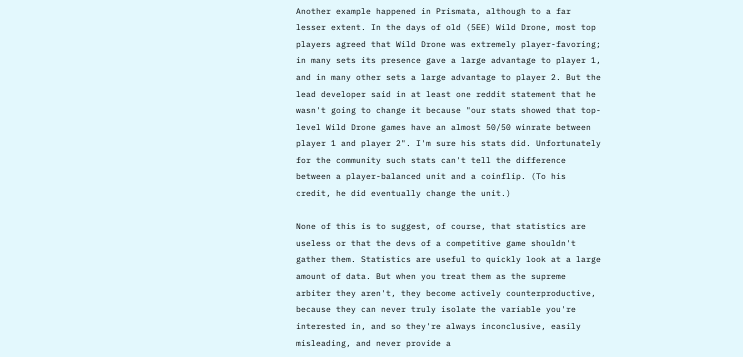Another example happened in Prismata, although to a far lesser extent. In the days of old (5EE) Wild Drone, most top players agreed that Wild Drone was extremely player-favoring; in many sets its presence gave a large advantage to player 1, and in many other sets a large advantage to player 2. But the lead developer said in at least one reddit statement that he wasn't going to change it because "our stats showed that top-level Wild Drone games have an almost 50/50 winrate between player 1 and player 2". I'm sure his stats did. Unfortunately for the community such stats can't tell the difference between a player-balanced unit and a coinflip. (To his credit, he did eventually change the unit.)

None of this is to suggest, of course, that statistics are useless or that the devs of a competitive game shouldn't gather them. Statistics are useful to quickly look at a large amount of data. But when you treat them as the supreme arbiter they aren't, they become actively counterproductive, because they can never truly isolate the variable you're interested in, and so they're always inconclusive, easily misleading, and never provide a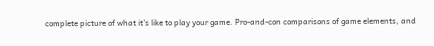complete picture of what it's like to play your game. Pro-and-con comparisons of game elements, and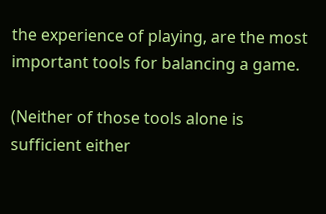the experience of playing, are the most important tools for balancing a game.

(Neither of those tools alone is sufficient either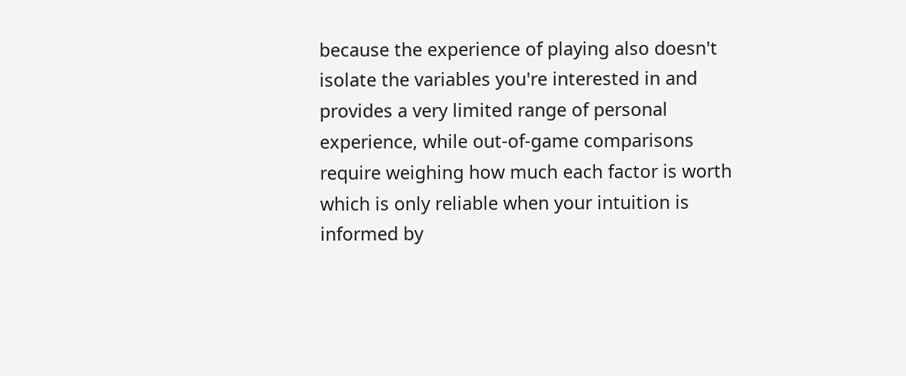because the experience of playing also doesn't isolate the variables you're interested in and provides a very limited range of personal experience, while out-of-game comparisons require weighing how much each factor is worth which is only reliable when your intuition is informed by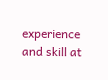experience and skill at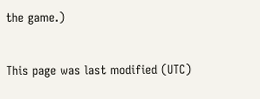the game.)

This page was last modified (UTC)